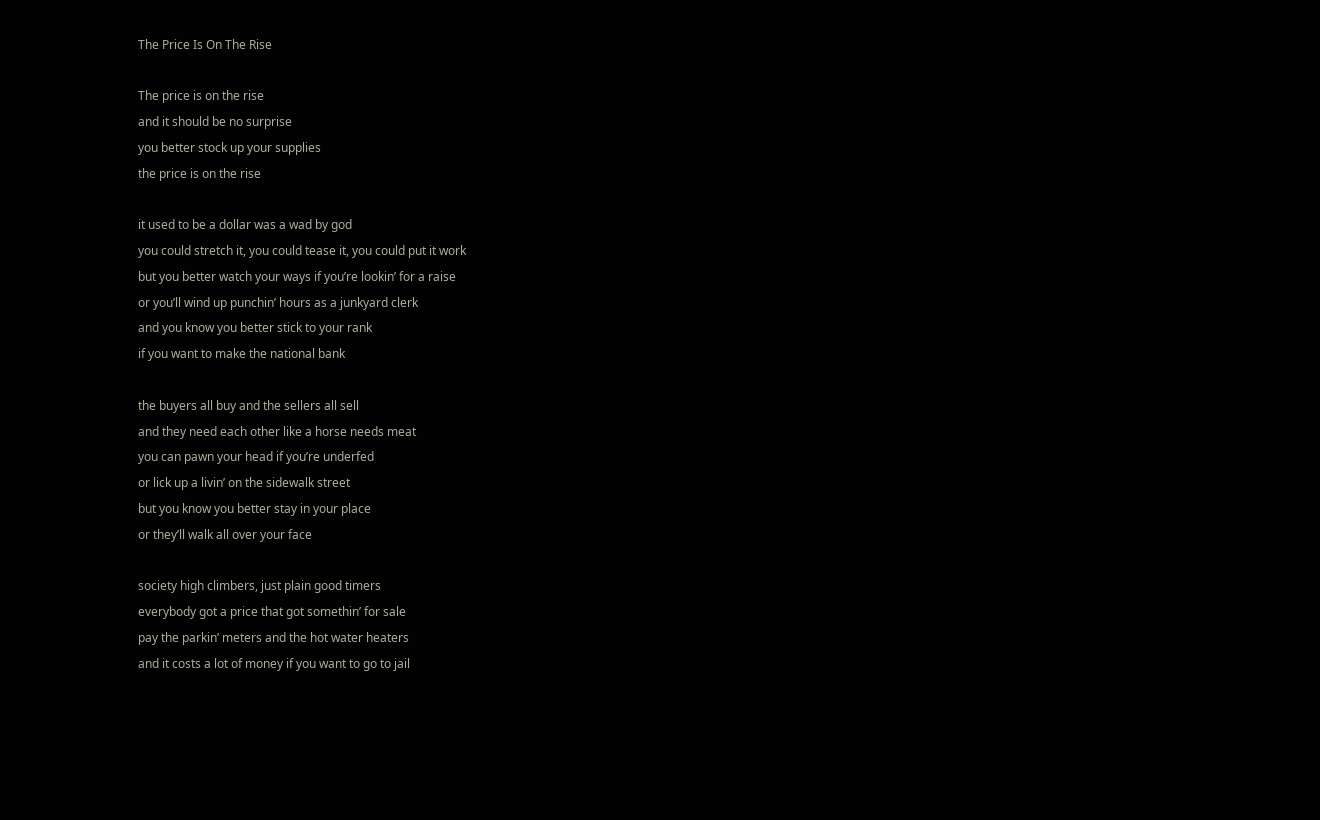The Price Is On The Rise

The price is on the rise
and it should be no surprise
you better stock up your supplies
the price is on the rise

it used to be a dollar was a wad by god
you could stretch it, you could tease it, you could put it work
but you better watch your ways if you’re lookin’ for a raise
or you’ll wind up punchin’ hours as a junkyard clerk
and you know you better stick to your rank
if you want to make the national bank

the buyers all buy and the sellers all sell
and they need each other like a horse needs meat
you can pawn your head if you’re underfed
or lick up a livin’ on the sidewalk street
but you know you better stay in your place
or they’ll walk all over your face

society high climbers, just plain good timers
everybody got a price that got somethin’ for sale
pay the parkin’ meters and the hot water heaters
and it costs a lot of money if you want to go to jail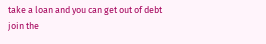take a loan and you can get out of debt
join the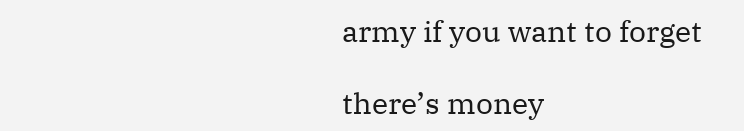army if you want to forget

there’s money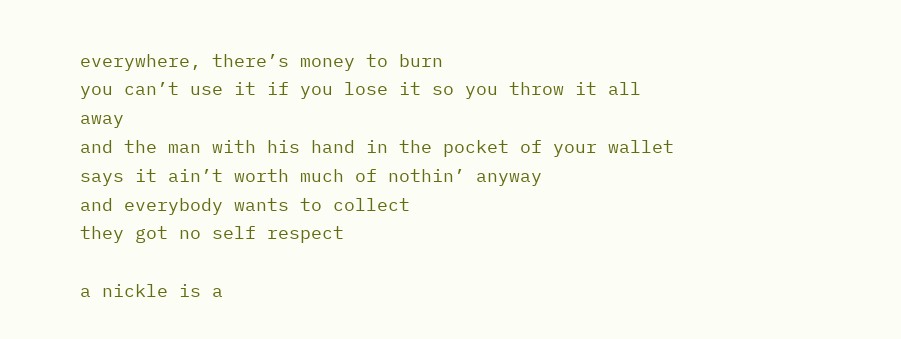everywhere, there’s money to burn
you can’t use it if you lose it so you throw it all away
and the man with his hand in the pocket of your wallet
says it ain’t worth much of nothin’ anyway
and everybody wants to collect
they got no self respect

a nickle is a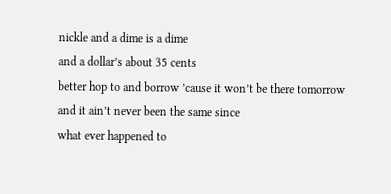nickle and a dime is a dime
and a dollar’s about 35 cents
better hop to and borrow ’cause it won’t be there tomorrow
and it ain’t never been the same since
what ever happened to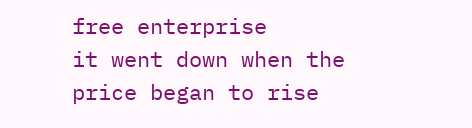free enterprise
it went down when the price began to rise